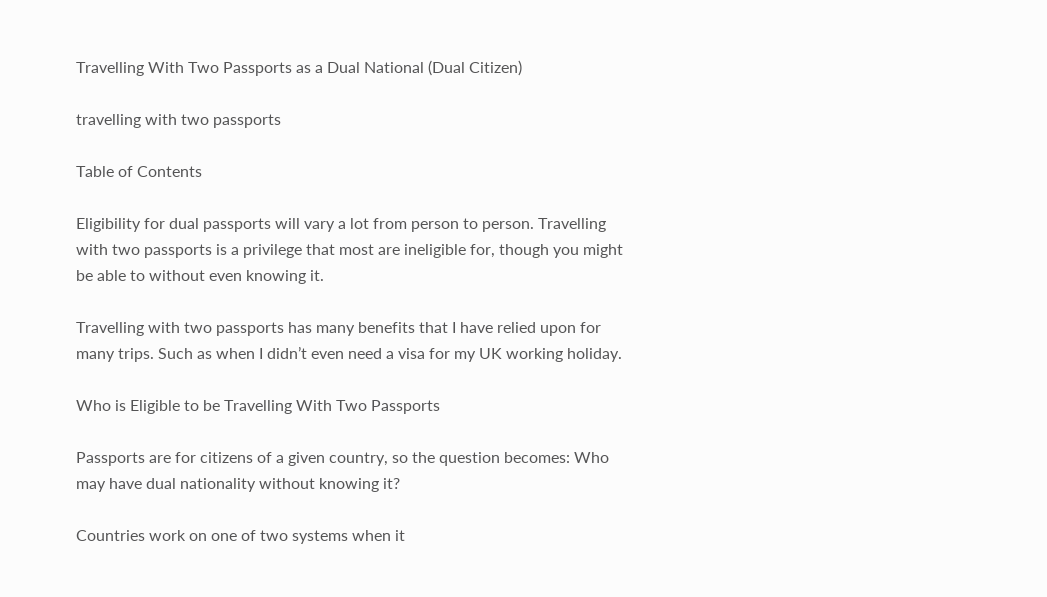Travelling With Two Passports as a Dual National (Dual Citizen)

travelling with two passports

Table of Contents

Eligibility for dual passports will vary a lot from person to person. Travelling with two passports is a privilege that most are ineligible for, though you might be able to without even knowing it.

Travelling with two passports has many benefits that I have relied upon for many trips. Such as when I didn’t even need a visa for my UK working holiday.

Who is Eligible to be Travelling With Two Passports

Passports are for citizens of a given country, so the question becomes: Who may have dual nationality without knowing it?

Countries work on one of two systems when it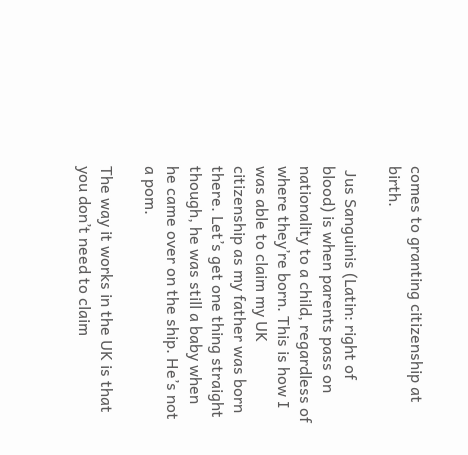comes to granting citizenship at birth.

 Jus Sanguinis (Latin: right of blood) is when parents pass on nationality to a child, regardless of where they’re born. This is how I was able to claim my UK citizenship as my father was born there. Let’s get one thing straight though, he was still a baby when he came over on the ship. He’s not a pom.

The way it works in the UK is that you don’t need to claim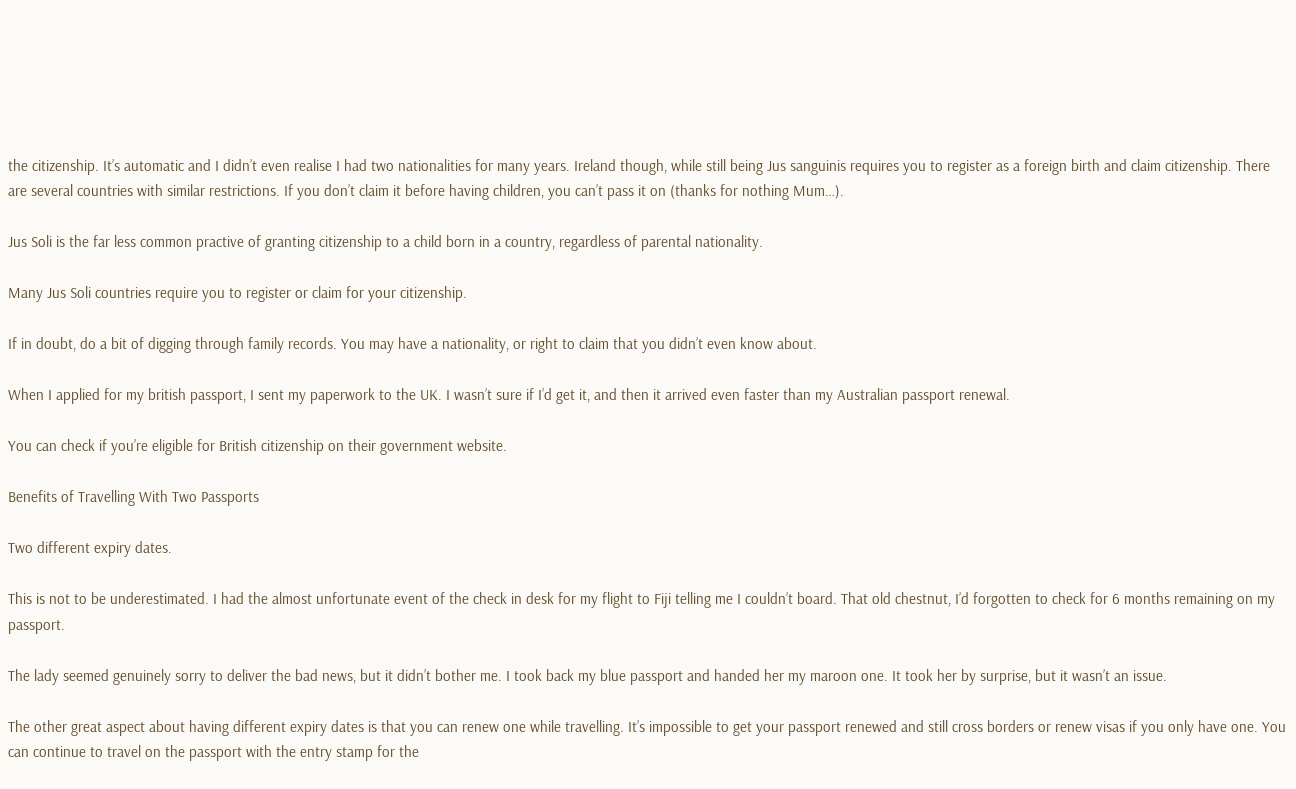the citizenship. It’s automatic and I didn’t even realise I had two nationalities for many years. Ireland though, while still being Jus sanguinis requires you to register as a foreign birth and claim citizenship. There are several countries with similar restrictions. If you don’t claim it before having children, you can’t pass it on (thanks for nothing Mum…).

Jus Soli is the far less common practive of granting citizenship to a child born in a country, regardless of parental nationality.

Many Jus Soli countries require you to register or claim for your citizenship.

If in doubt, do a bit of digging through family records. You may have a nationality, or right to claim that you didn’t even know about.

When I applied for my british passport, I sent my paperwork to the UK. I wasn’t sure if I’d get it, and then it arrived even faster than my Australian passport renewal.

You can check if you’re eligible for British citizenship on their government website.

Benefits of Travelling With Two Passports

Two different expiry dates.

This is not to be underestimated. I had the almost unfortunate event of the check in desk for my flight to Fiji telling me I couldn’t board. That old chestnut, I’d forgotten to check for 6 months remaining on my passport.

The lady seemed genuinely sorry to deliver the bad news, but it didn’t bother me. I took back my blue passport and handed her my maroon one. It took her by surprise, but it wasn’t an issue.

The other great aspect about having different expiry dates is that you can renew one while travelling. It’s impossible to get your passport renewed and still cross borders or renew visas if you only have one. You can continue to travel on the passport with the entry stamp for the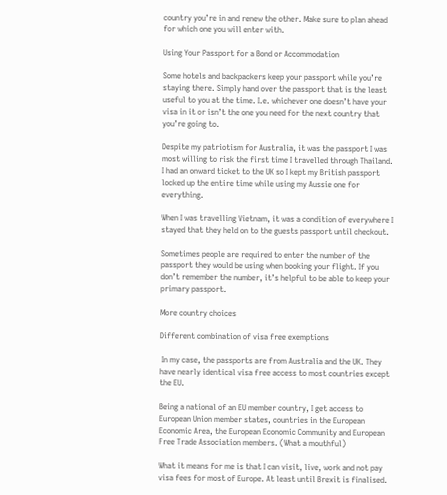country you’re in and renew the other. Make sure to plan ahead for which one you will enter with.

Using Your Passport for a Bond or Accommodation

Some hotels and backpackers keep your passport while you’re staying there. Simply hand over the passport that is the least useful to you at the time. I.e. whichever one doesn’t have your visa in it or isn’t the one you need for the next country that you’re going to.

Despite my patriotism for Australia, it was the passport I was most willing to risk the first time I travelled through Thailand. I had an onward ticket to the UK so I kept my British passport locked up the entire time while using my Aussie one for everything.

When I was travelling Vietnam, it was a condition of everywhere I stayed that they held on to the guests passport until checkout.

Sometimes people are required to enter the number of the passport they would be using when booking your flight. If you don’t remember the number, it’s helpful to be able to keep your primary passport.

More country choices

Different combination of visa free exemptions

 In my case, the passports are from Australia and the UK. They have nearly identical visa free access to most countries except the EU.

Being a national of an EU member country, I get access to European Union member states, countries in the European Economic Area, the European Economic Community and European Free Trade Association members. (What a mouthful)

What it means for me is that I can visit, live, work and not pay visa fees for most of Europe. At least until Brexit is finalised.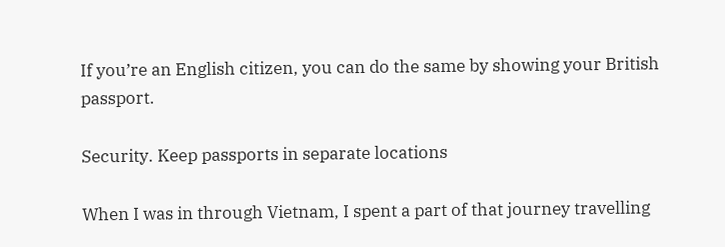If you’re an English citizen, you can do the same by showing your British passport.

Security. Keep passports in separate locations

When I was in through Vietnam, I spent a part of that journey travelling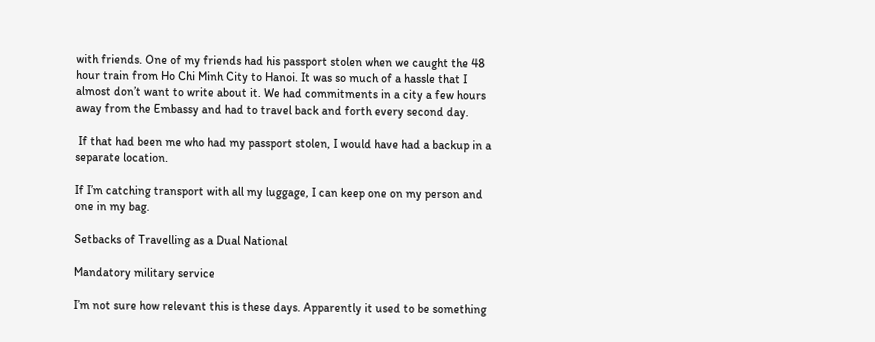with friends. One of my friends had his passport stolen when we caught the 48 hour train from Ho Chi Minh City to Hanoi. It was so much of a hassle that I almost don’t want to write about it. We had commitments in a city a few hours away from the Embassy and had to travel back and forth every second day.

 If that had been me who had my passport stolen, I would have had a backup in a separate location.

If I’m catching transport with all my luggage, I can keep one on my person and one in my bag.

Setbacks of Travelling as a Dual National

Mandatory military service

I’m not sure how relevant this is these days. Apparently it used to be something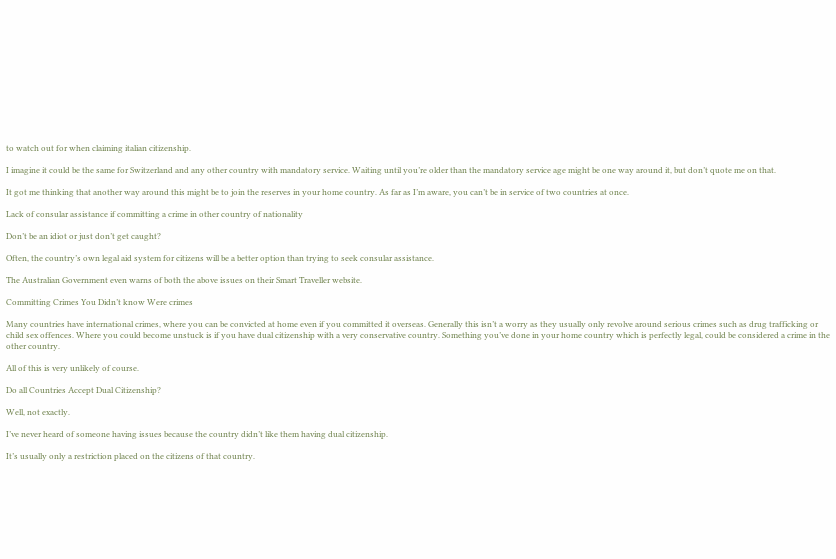to watch out for when claiming italian citizenship.

I imagine it could be the same for Switzerland and any other country with mandatory service. Waiting until you’re older than the mandatory service age might be one way around it, but don’t quote me on that.

It got me thinking that another way around this might be to join the reserves in your home country. As far as I’m aware, you can’t be in service of two countries at once.

Lack of consular assistance if committing a crime in other country of nationality

Don’t be an idiot or just don’t get caught?

Often, the country’s own legal aid system for citizens will be a better option than trying to seek consular assistance.

The Australian Government even warns of both the above issues on their Smart Traveller website.

Committing Crimes You Didn’t know Were crimes

Many countries have international crimes, where you can be convicted at home even if you committed it overseas. Generally this isn’t a worry as they usually only revolve around serious crimes such as drug trafficking or child sex offences. Where you could become unstuck is if you have dual citizenship with a very conservative country. Something you’ve done in your home country which is perfectly legal, could be considered a crime in the other country.

All of this is very unlikely of course.

Do all Countries Accept Dual Citizenship?

Well, not exactly.

I’ve never heard of someone having issues because the country didn’t like them having dual citizenship.

It’s usually only a restriction placed on the citizens of that country.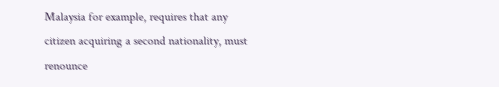Malaysia for example, requires that any citizen acquiring a second nationality, must renounce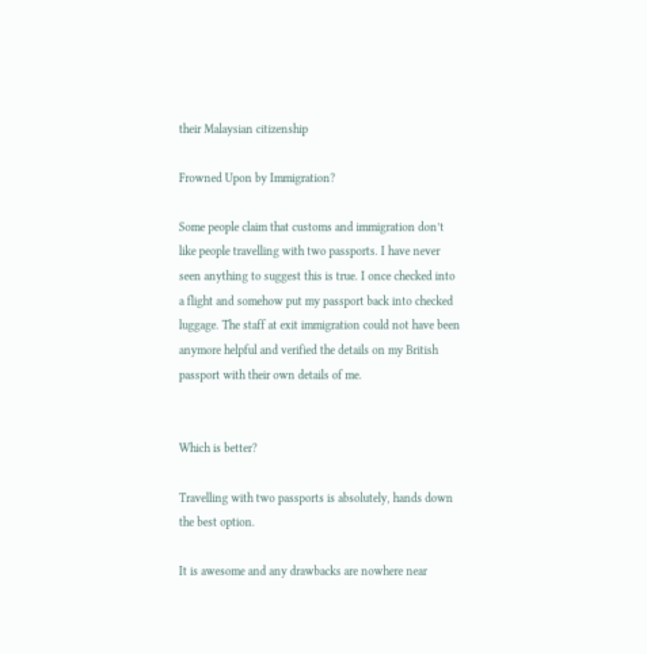their Malaysian citizenship

Frowned Upon by Immigration?

Some people claim that customs and immigration don’t like people travelling with two passports. I have never seen anything to suggest this is true. I once checked into a flight and somehow put my passport back into checked luggage. The staff at exit immigration could not have been anymore helpful and verified the details on my British passport with their own details of me.


Which is better?

Travelling with two passports is absolutely, hands down the best option.

It is awesome and any drawbacks are nowhere near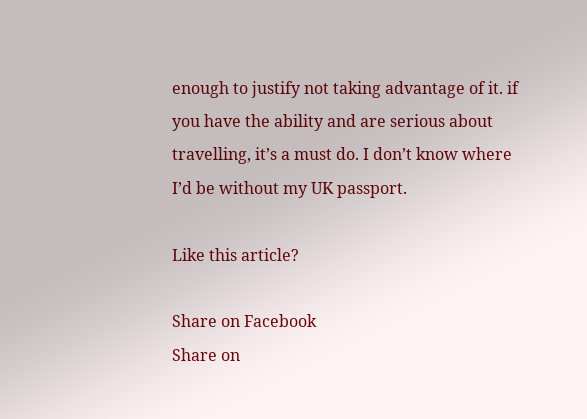enough to justify not taking advantage of it. if you have the ability and are serious about travelling, it’s a must do. I don’t know where I’d be without my UK passport.

Like this article?

Share on Facebook
Share on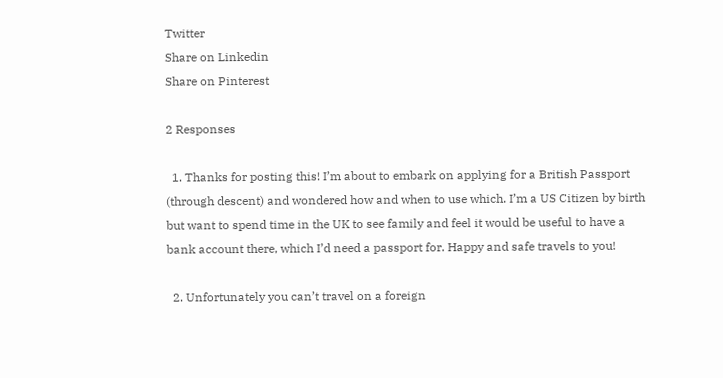Twitter
Share on Linkedin
Share on Pinterest

2 Responses

  1. Thanks for posting this! I’m about to embark on applying for a British Passport (through descent) and wondered how and when to use which. I’m a US Citizen by birth but want to spend time in the UK to see family and feel it would be useful to have a bank account there, which I’d need a passport for. Happy and safe travels to you!

  2. Unfortunately you can’t travel on a foreign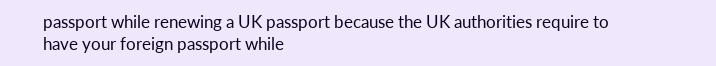passport while renewing a UK passport because the UK authorities require to have your foreign passport while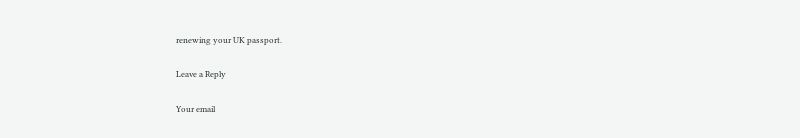renewing your UK passport.

Leave a Reply

Your email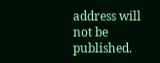address will not be published.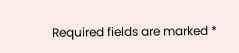Required fields are marked *